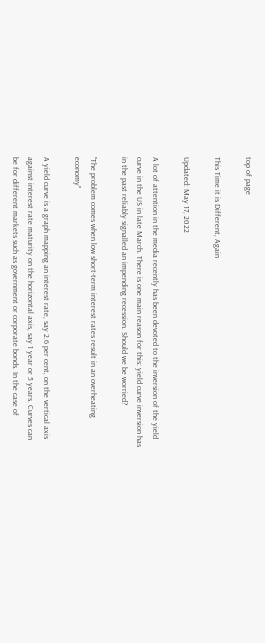top of page

This Time it is Different, Again

Updated: May 17, 2022

A lot of attention in the media recently has been devoted to the inversion of the yield curve in the US in late March. There is one main reason for this: yield curve inversion has in the past reliably signalled an impending recession. Should we be worried?

"The problem comes when low short-term interest rates result in an overheating economy"

A yield curve is a graph mapping an interest rate, say 2.6 per cent, on the vertical axis against interest rate maturity on the horizontal axis, say 1 year or 5 years. Curves can be for different markets such as government or corporate bonds. In the case of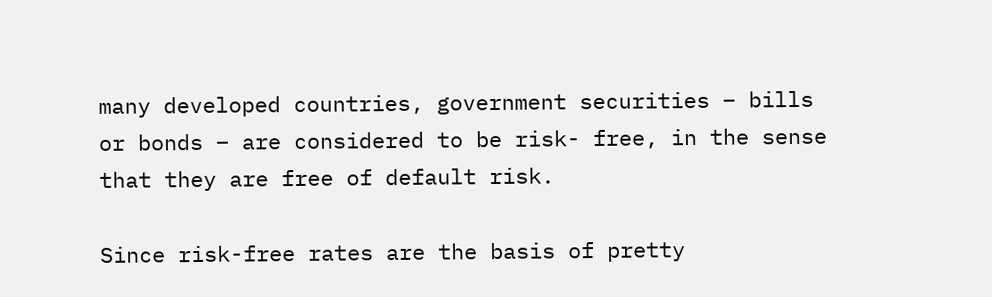many developed countries, government securities – bills or bonds – are considered to be risk- free, in the sense that they are free of default risk.

Since risk-free rates are the basis of pretty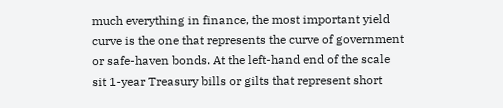much everything in finance, the most important yield curve is the one that represents the curve of government or safe-haven bonds. At the left-hand end of the scale sit 1-year Treasury bills or gilts that represent short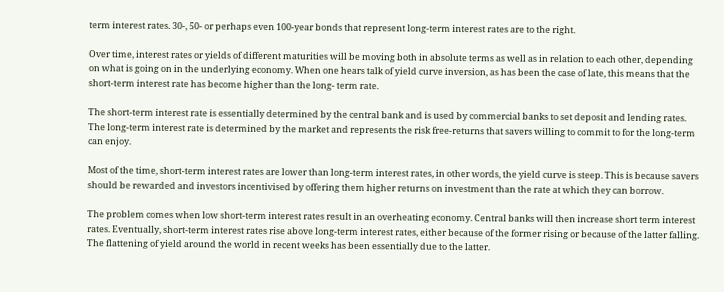term interest rates. 30-, 50- or perhaps even 100-year bonds that represent long-term interest rates are to the right.

Over time, interest rates or yields of different maturities will be moving both in absolute terms as well as in relation to each other, depending on what is going on in the underlying economy. When one hears talk of yield curve inversion, as has been the case of late, this means that the short-term interest rate has become higher than the long- term rate.

The short-term interest rate is essentially determined by the central bank and is used by commercial banks to set deposit and lending rates. The long-term interest rate is determined by the market and represents the risk free-returns that savers willing to commit to for the long-term can enjoy.

Most of the time, short-term interest rates are lower than long-term interest rates, in other words, the yield curve is steep. This is because savers should be rewarded and investors incentivised by offering them higher returns on investment than the rate at which they can borrow.

The problem comes when low short-term interest rates result in an overheating economy. Central banks will then increase short term interest rates. Eventually, short-term interest rates rise above long-term interest rates, either because of the former rising or because of the latter falling. The flattening of yield around the world in recent weeks has been essentially due to the latter.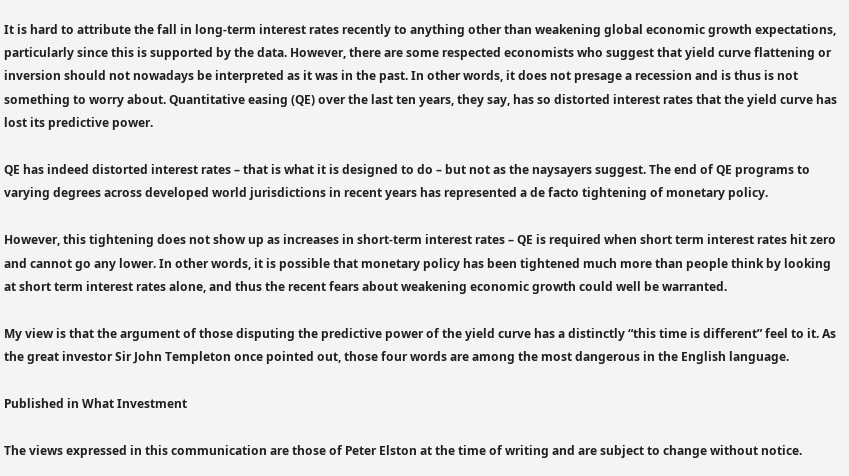It is hard to attribute the fall in long-term interest rates recently to anything other than weakening global economic growth expectations, particularly since this is supported by the data. However, there are some respected economists who suggest that yield curve flattening or inversion should not nowadays be interpreted as it was in the past. In other words, it does not presage a recession and is thus is not something to worry about. Quantitative easing (QE) over the last ten years, they say, has so distorted interest rates that the yield curve has lost its predictive power.

QE has indeed distorted interest rates – that is what it is designed to do – but not as the naysayers suggest. The end of QE programs to varying degrees across developed world jurisdictions in recent years has represented a de facto tightening of monetary policy.

However, this tightening does not show up as increases in short-term interest rates – QE is required when short term interest rates hit zero and cannot go any lower. In other words, it is possible that monetary policy has been tightened much more than people think by looking at short term interest rates alone, and thus the recent fears about weakening economic growth could well be warranted.

My view is that the argument of those disputing the predictive power of the yield curve has a distinctly “this time is different” feel to it. As the great investor Sir John Templeton once pointed out, those four words are among the most dangerous in the English language.

Published in What Investment

The views expressed in this communication are those of Peter Elston at the time of writing and are subject to change without notice.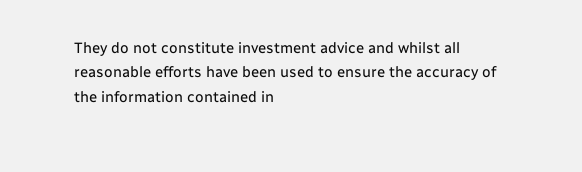They do not constitute investment advice and whilst all reasonable efforts have been used to ensure the accuracy of the information contained in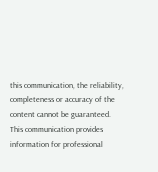this communication, the reliability, completeness or accuracy of the content cannot be guaranteed. This communication provides information for professional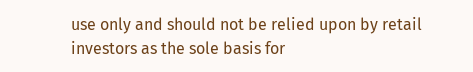use only and should not be relied upon by retail investors as the sole basis for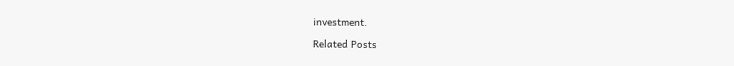investment.

Related Posts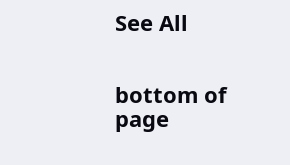See All


bottom of page